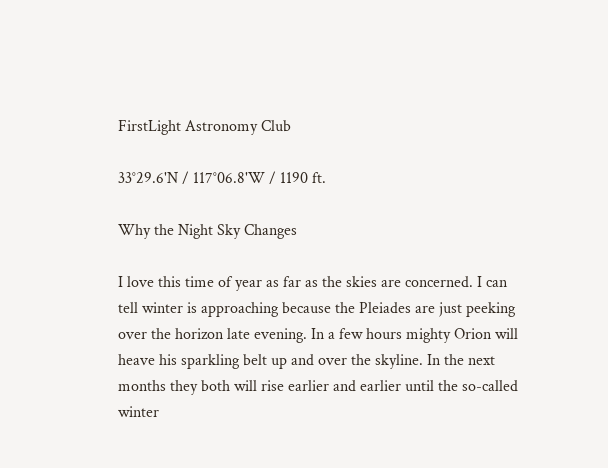FirstLight Astronomy Club

33°29.6'N / 117°06.8'W / 1190 ft.

Why the Night Sky Changes

I love this time of year as far as the skies are concerned. I can tell winter is approaching because the Pleiades are just peeking over the horizon late evening. In a few hours mighty Orion will heave his sparkling belt up and over the skyline. In the next months they both will rise earlier and earlier until the so-called winter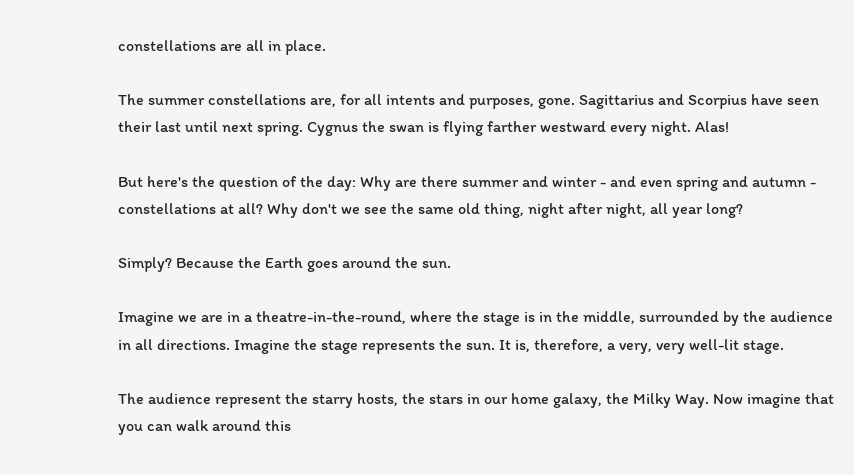constellations are all in place.

The summer constellations are, for all intents and purposes, gone. Sagittarius and Scorpius have seen their last until next spring. Cygnus the swan is flying farther westward every night. Alas!

But here's the question of the day: Why are there summer and winter - and even spring and autumn - constellations at all? Why don't we see the same old thing, night after night, all year long?

Simply? Because the Earth goes around the sun.

Imagine we are in a theatre-in-the-round, where the stage is in the middle, surrounded by the audience in all directions. Imagine the stage represents the sun. It is, therefore, a very, very well-lit stage.

The audience represent the starry hosts, the stars in our home galaxy, the Milky Way. Now imagine that you can walk around this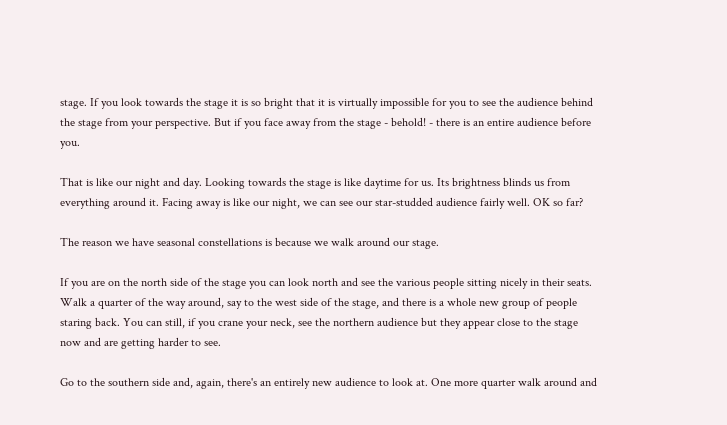stage. If you look towards the stage it is so bright that it is virtually impossible for you to see the audience behind the stage from your perspective. But if you face away from the stage - behold! - there is an entire audience before you.

That is like our night and day. Looking towards the stage is like daytime for us. Its brightness blinds us from everything around it. Facing away is like our night, we can see our star-studded audience fairly well. OK so far?

The reason we have seasonal constellations is because we walk around our stage.

If you are on the north side of the stage you can look north and see the various people sitting nicely in their seats. Walk a quarter of the way around, say to the west side of the stage, and there is a whole new group of people staring back. You can still, if you crane your neck, see the northern audience but they appear close to the stage now and are getting harder to see.

Go to the southern side and, again, there's an entirely new audience to look at. One more quarter walk around and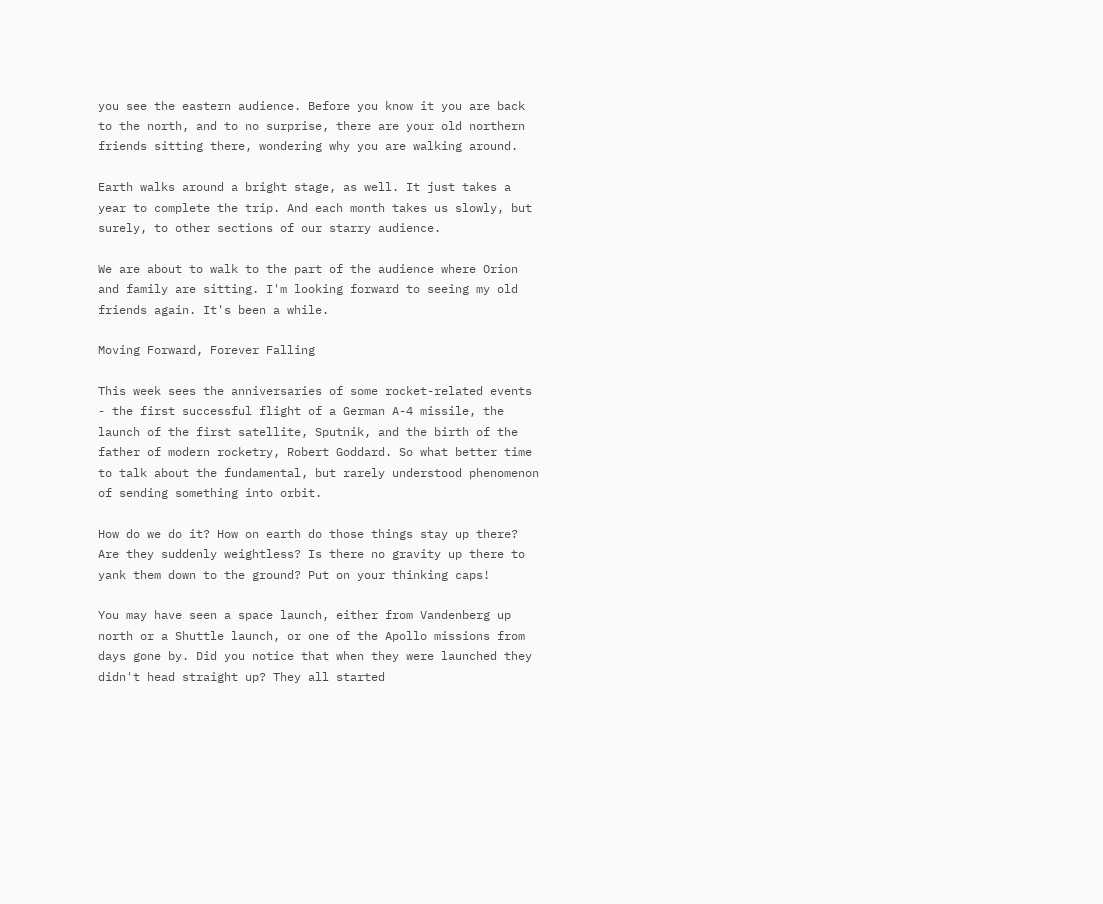you see the eastern audience. Before you know it you are back to the north, and to no surprise, there are your old northern friends sitting there, wondering why you are walking around.

Earth walks around a bright stage, as well. It just takes a year to complete the trip. And each month takes us slowly, but surely, to other sections of our starry audience.

We are about to walk to the part of the audience where Orion and family are sitting. I'm looking forward to seeing my old friends again. It's been a while.

Moving Forward, Forever Falling

This week sees the anniversaries of some rocket-related events - the first successful flight of a German A-4 missile, the launch of the first satellite, Sputnik, and the birth of the father of modern rocketry, Robert Goddard. So what better time to talk about the fundamental, but rarely understood phenomenon of sending something into orbit.

How do we do it? How on earth do those things stay up there? Are they suddenly weightless? Is there no gravity up there to yank them down to the ground? Put on your thinking caps!

You may have seen a space launch, either from Vandenberg up north or a Shuttle launch, or one of the Apollo missions from days gone by. Did you notice that when they were launched they didn't head straight up? They all started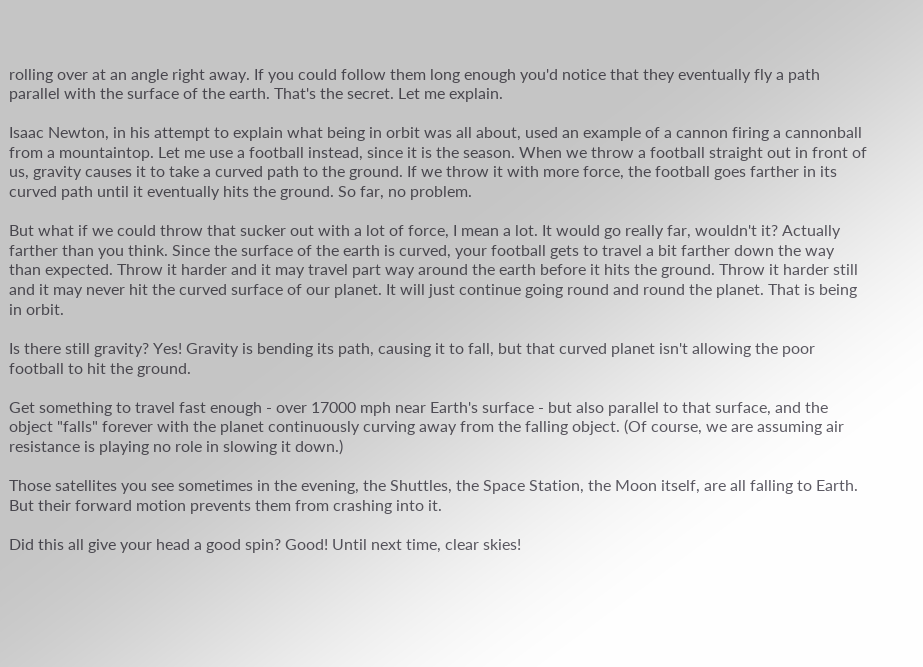rolling over at an angle right away. If you could follow them long enough you'd notice that they eventually fly a path parallel with the surface of the earth. That's the secret. Let me explain.

Isaac Newton, in his attempt to explain what being in orbit was all about, used an example of a cannon firing a cannonball from a mountaintop. Let me use a football instead, since it is the season. When we throw a football straight out in front of us, gravity causes it to take a curved path to the ground. If we throw it with more force, the football goes farther in its curved path until it eventually hits the ground. So far, no problem.

But what if we could throw that sucker out with a lot of force, I mean a lot. It would go really far, wouldn't it? Actually farther than you think. Since the surface of the earth is curved, your football gets to travel a bit farther down the way than expected. Throw it harder and it may travel part way around the earth before it hits the ground. Throw it harder still and it may never hit the curved surface of our planet. It will just continue going round and round the planet. That is being in orbit.

Is there still gravity? Yes! Gravity is bending its path, causing it to fall, but that curved planet isn't allowing the poor football to hit the ground.

Get something to travel fast enough - over 17000 mph near Earth's surface - but also parallel to that surface, and the object "falls" forever with the planet continuously curving away from the falling object. (Of course, we are assuming air resistance is playing no role in slowing it down.)

Those satellites you see sometimes in the evening, the Shuttles, the Space Station, the Moon itself, are all falling to Earth. But their forward motion prevents them from crashing into it.

Did this all give your head a good spin? Good! Until next time, clear skies!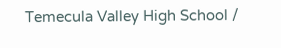Temecula Valley High School /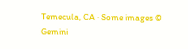Temecula, CA · Some images © Gemini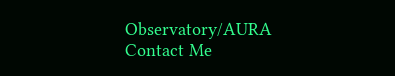Observatory/AURA Contact Me